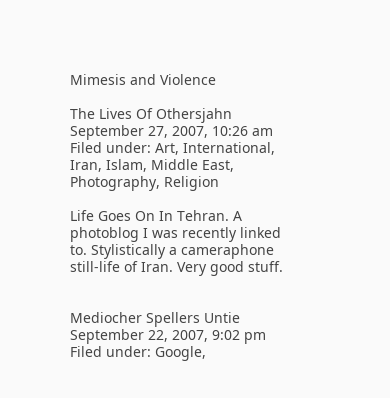Mimesis and Violence

The Lives Of Othersjahn
September 27, 2007, 10:26 am
Filed under: Art, International, Iran, Islam, Middle East, Photography, Religion

Life Goes On In Tehran. A photoblog I was recently linked to. Stylistically a cameraphone still-life of Iran. Very good stuff.


Mediocher Spellers Untie
September 22, 2007, 9:02 pm
Filed under: Google,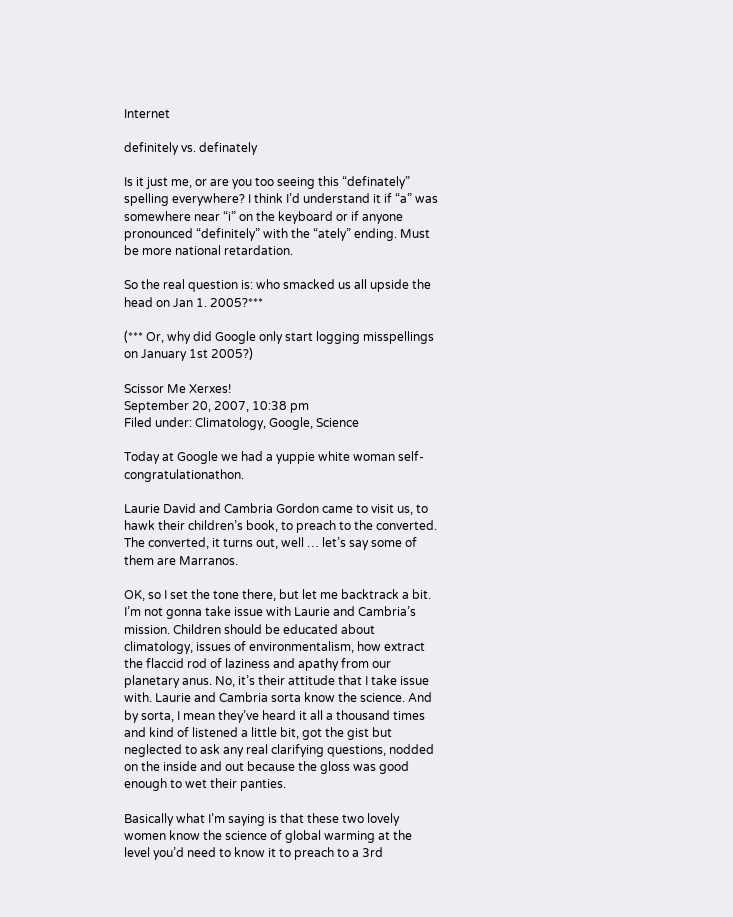Internet

definitely vs. definately

Is it just me, or are you too seeing this “definately” spelling everywhere? I think I’d understand it if “a” was somewhere near “i” on the keyboard or if anyone pronounced “definitely” with the “ately” ending. Must be more national retardation.

So the real question is: who smacked us all upside the head on Jan 1. 2005?***

(*** Or, why did Google only start logging misspellings on January 1st 2005?)

Scissor Me Xerxes!
September 20, 2007, 10:38 pm
Filed under: Climatology, Google, Science

Today at Google we had a yuppie white woman self-congratulationathon.

Laurie David and Cambria Gordon came to visit us, to hawk their children’s book, to preach to the converted. The converted, it turns out, well … let’s say some of them are Marranos.

OK, so I set the tone there, but let me backtrack a bit. I’m not gonna take issue with Laurie and Cambria’s mission. Children should be educated about climatology, issues of environmentalism, how extract the flaccid rod of laziness and apathy from our planetary anus. No, it’s their attitude that I take issue with. Laurie and Cambria sorta know the science. And by sorta, I mean they’ve heard it all a thousand times and kind of listened a little bit, got the gist but neglected to ask any real clarifying questions, nodded on the inside and out because the gloss was good enough to wet their panties.

Basically what I’m saying is that these two lovely women know the science of global warming at the level you’d need to know it to preach to a 3rd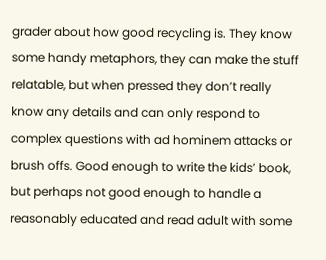grader about how good recycling is. They know some handy metaphors, they can make the stuff relatable, but when pressed they don’t really know any details and can only respond to complex questions with ad hominem attacks or brush offs. Good enough to write the kids’ book, but perhaps not good enough to handle a reasonably educated and read adult with some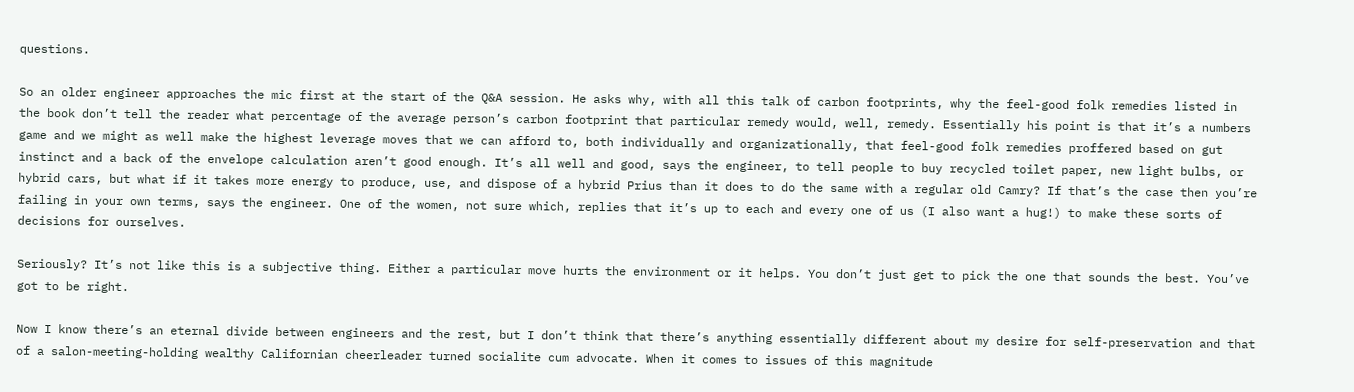questions.

So an older engineer approaches the mic first at the start of the Q&A session. He asks why, with all this talk of carbon footprints, why the feel-good folk remedies listed in the book don’t tell the reader what percentage of the average person’s carbon footprint that particular remedy would, well, remedy. Essentially his point is that it’s a numbers game and we might as well make the highest leverage moves that we can afford to, both individually and organizationally, that feel-good folk remedies proffered based on gut instinct and a back of the envelope calculation aren’t good enough. It’s all well and good, says the engineer, to tell people to buy recycled toilet paper, new light bulbs, or hybrid cars, but what if it takes more energy to produce, use, and dispose of a hybrid Prius than it does to do the same with a regular old Camry? If that’s the case then you’re failing in your own terms, says the engineer. One of the women, not sure which, replies that it’s up to each and every one of us (I also want a hug!) to make these sorts of decisions for ourselves.

Seriously? It’s not like this is a subjective thing. Either a particular move hurts the environment or it helps. You don’t just get to pick the one that sounds the best. You’ve got to be right.

Now I know there’s an eternal divide between engineers and the rest, but I don’t think that there’s anything essentially different about my desire for self-preservation and that of a salon-meeting-holding wealthy Californian cheerleader turned socialite cum advocate. When it comes to issues of this magnitude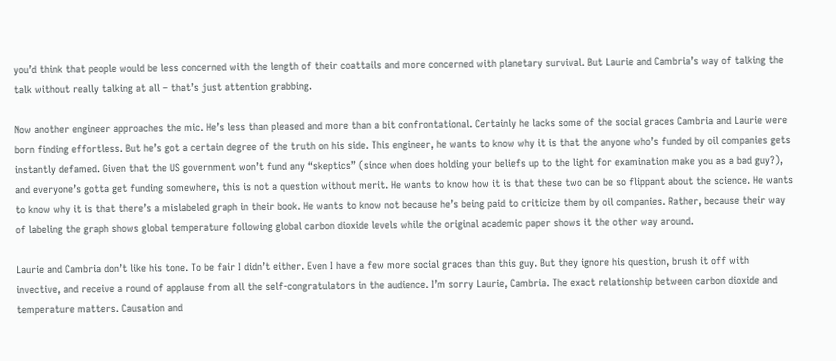you’d think that people would be less concerned with the length of their coattails and more concerned with planetary survival. But Laurie and Cambria’s way of talking the talk without really talking at all – that’s just attention grabbing.

Now another engineer approaches the mic. He’s less than pleased and more than a bit confrontational. Certainly he lacks some of the social graces Cambria and Laurie were born finding effortless. But he’s got a certain degree of the truth on his side. This engineer, he wants to know why it is that the anyone who’s funded by oil companies gets instantly defamed. Given that the US government won’t fund any “skeptics” (since when does holding your beliefs up to the light for examination make you as a bad guy?), and everyone’s gotta get funding somewhere, this is not a question without merit. He wants to know how it is that these two can be so flippant about the science. He wants to know why it is that there’s a mislabeled graph in their book. He wants to know not because he’s being paid to criticize them by oil companies. Rather, because their way of labeling the graph shows global temperature following global carbon dioxide levels while the original academic paper shows it the other way around.

Laurie and Cambria don’t like his tone. To be fair I didn’t either. Even I have a few more social graces than this guy. But they ignore his question, brush it off with invective, and receive a round of applause from all the self-congratulators in the audience. I’m sorry Laurie, Cambria. The exact relationship between carbon dioxide and temperature matters. Causation and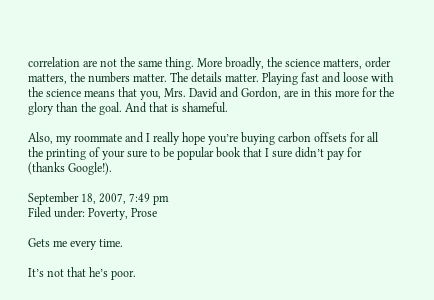correlation are not the same thing. More broadly, the science matters, order matters, the numbers matter. The details matter. Playing fast and loose with the science means that you, Mrs. David and Gordon, are in this more for the glory than the goal. And that is shameful.

Also, my roommate and I really hope you’re buying carbon offsets for all the printing of your sure to be popular book that I sure didn’t pay for (thanks Google!).

September 18, 2007, 7:49 pm
Filed under: Poverty, Prose

Gets me every time.

It’s not that he’s poor.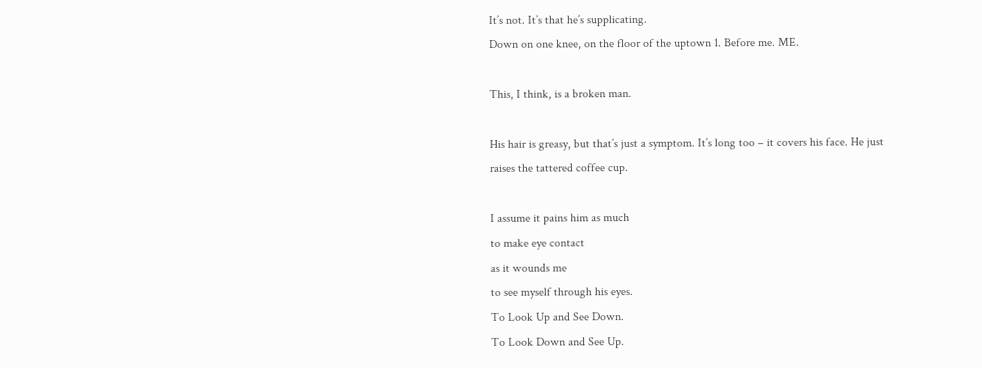It’s not. It’s that he’s supplicating.
Down on one knee, on the floor of the uptown 1. Before me. ME.

This, I think, is a broken man.

His hair is greasy, but that’s just a symptom. It’s long too – it covers his face. He just raises the tattered coffee cup.

I assume it pains him as much
to make eye contact
as it wounds me
to see myself through his eyes.
To Look Up and See Down.
To Look Down and See Up.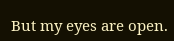But my eyes are open.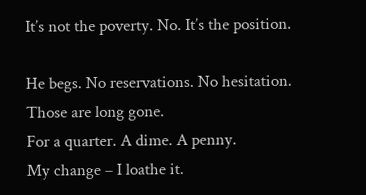It’s not the poverty. No. It’s the position.

He begs. No reservations. No hesitation. Those are long gone.
For a quarter. A dime. A penny.
My change – I loathe it.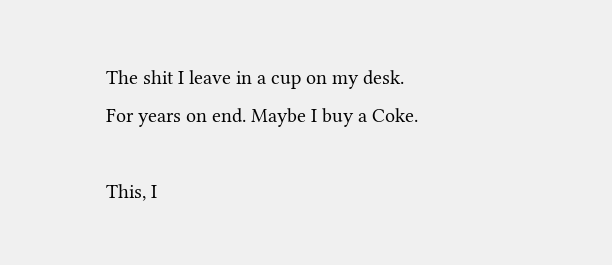The shit I leave in a cup on my desk.
For years on end. Maybe I buy a Coke.

This, I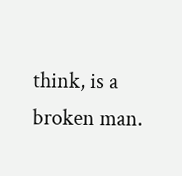think, is a broken man.